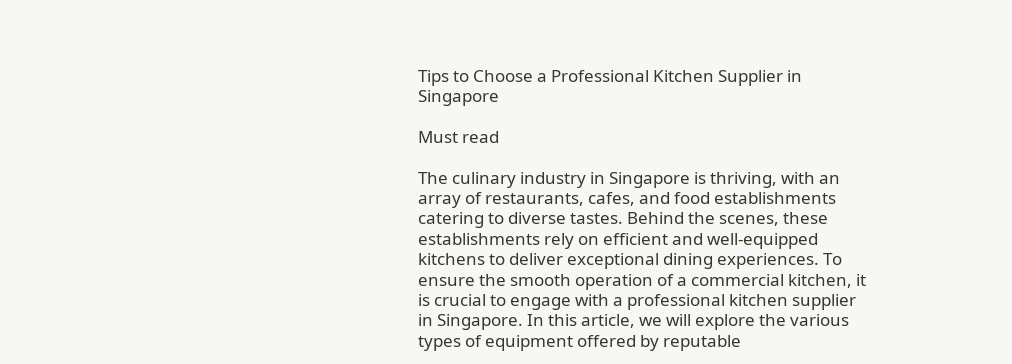Tips to Choose a Professional Kitchen Supplier in Singapore

Must read

The culinary industry in Singapore is thriving, with an array of restaurants, cafes, and food establishments catering to diverse tastes. Behind the scenes, these establishments rely on efficient and well-equipped kitchens to deliver exceptional dining experiences. To ensure the smooth operation of a commercial kitchen, it is crucial to engage with a professional kitchen supplier in Singapore. In this article, we will explore the various types of equipment offered by reputable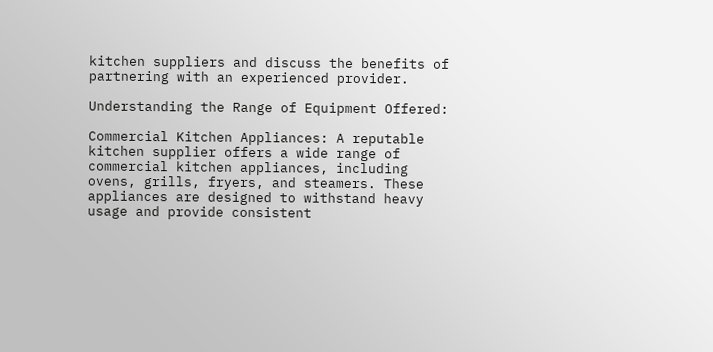kitchen suppliers and discuss the benefits of partnering with an experienced provider.

Understanding the Range of Equipment Offered:

Commercial Kitchen Appliances: A reputable kitchen supplier offers a wide range of commercial kitchen appliances, including ovens, grills, fryers, and steamers. These appliances are designed to withstand heavy usage and provide consistent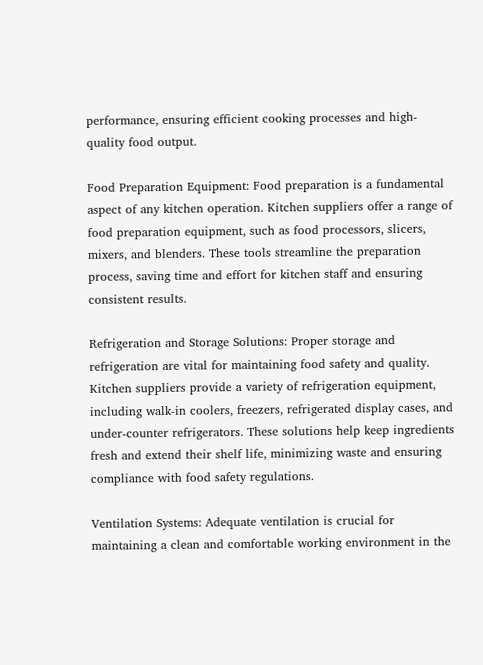performance, ensuring efficient cooking processes and high-quality food output.

Food Preparation Equipment: Food preparation is a fundamental aspect of any kitchen operation. Kitchen suppliers offer a range of food preparation equipment, such as food processors, slicers, mixers, and blenders. These tools streamline the preparation process, saving time and effort for kitchen staff and ensuring consistent results.

Refrigeration and Storage Solutions: Proper storage and refrigeration are vital for maintaining food safety and quality. Kitchen suppliers provide a variety of refrigeration equipment, including walk-in coolers, freezers, refrigerated display cases, and under-counter refrigerators. These solutions help keep ingredients fresh and extend their shelf life, minimizing waste and ensuring compliance with food safety regulations.

Ventilation Systems: Adequate ventilation is crucial for maintaining a clean and comfortable working environment in the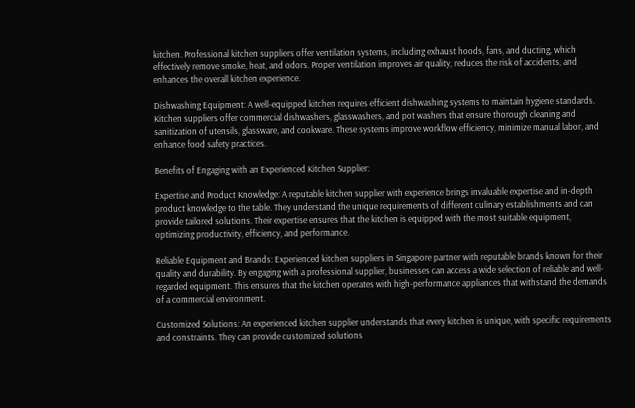kitchen. Professional kitchen suppliers offer ventilation systems, including exhaust hoods, fans, and ducting, which effectively remove smoke, heat, and odors. Proper ventilation improves air quality, reduces the risk of accidents, and enhances the overall kitchen experience.

Dishwashing Equipment: A well-equipped kitchen requires efficient dishwashing systems to maintain hygiene standards. Kitchen suppliers offer commercial dishwashers, glasswashers, and pot washers that ensure thorough cleaning and sanitization of utensils, glassware, and cookware. These systems improve workflow efficiency, minimize manual labor, and enhance food safety practices.

Benefits of Engaging with an Experienced Kitchen Supplier:

Expertise and Product Knowledge: A reputable kitchen supplier with experience brings invaluable expertise and in-depth product knowledge to the table. They understand the unique requirements of different culinary establishments and can provide tailored solutions. Their expertise ensures that the kitchen is equipped with the most suitable equipment, optimizing productivity, efficiency, and performance.

Reliable Equipment and Brands: Experienced kitchen suppliers in Singapore partner with reputable brands known for their quality and durability. By engaging with a professional supplier, businesses can access a wide selection of reliable and well-regarded equipment. This ensures that the kitchen operates with high-performance appliances that withstand the demands of a commercial environment.

Customized Solutions: An experienced kitchen supplier understands that every kitchen is unique, with specific requirements and constraints. They can provide customized solutions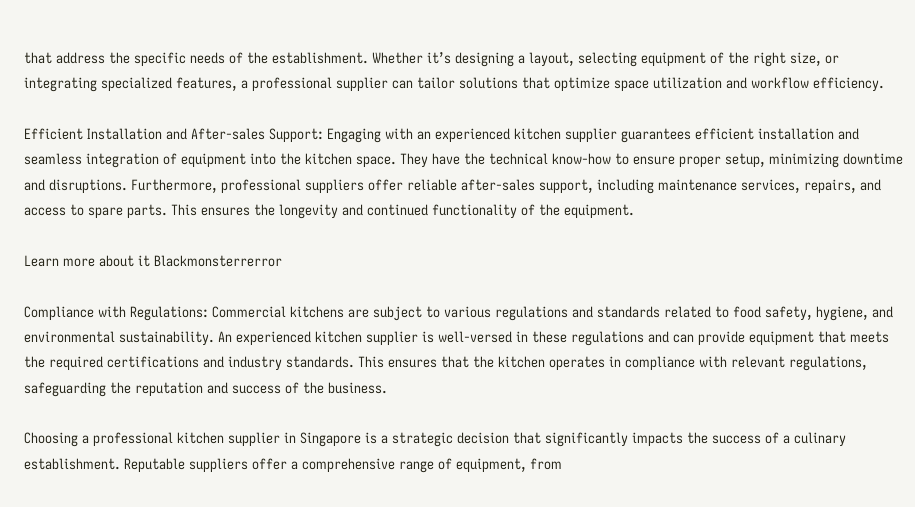that address the specific needs of the establishment. Whether it’s designing a layout, selecting equipment of the right size, or integrating specialized features, a professional supplier can tailor solutions that optimize space utilization and workflow efficiency.

Efficient Installation and After-sales Support: Engaging with an experienced kitchen supplier guarantees efficient installation and seamless integration of equipment into the kitchen space. They have the technical know-how to ensure proper setup, minimizing downtime and disruptions. Furthermore, professional suppliers offer reliable after-sales support, including maintenance services, repairs, and access to spare parts. This ensures the longevity and continued functionality of the equipment.

Learn more about it Blackmonsterrerror

Compliance with Regulations: Commercial kitchens are subject to various regulations and standards related to food safety, hygiene, and environmental sustainability. An experienced kitchen supplier is well-versed in these regulations and can provide equipment that meets the required certifications and industry standards. This ensures that the kitchen operates in compliance with relevant regulations, safeguarding the reputation and success of the business.

Choosing a professional kitchen supplier in Singapore is a strategic decision that significantly impacts the success of a culinary establishment. Reputable suppliers offer a comprehensive range of equipment, from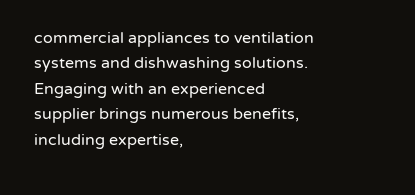commercial appliances to ventilation systems and dishwashing solutions. Engaging with an experienced supplier brings numerous benefits, including expertise,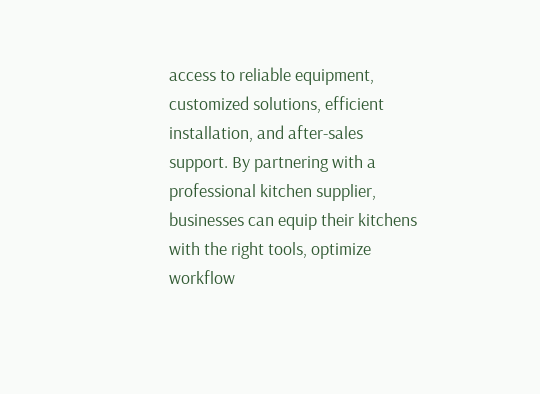access to reliable equipment, customized solutions, efficient installation, and after-sales support. By partnering with a professional kitchen supplier, businesses can equip their kitchens with the right tools, optimize workflow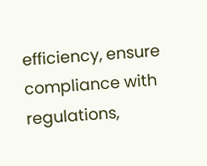efficiency, ensure compliance with regulations,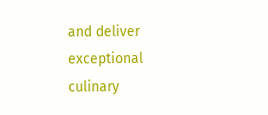and deliver exceptional culinary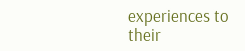experiences to their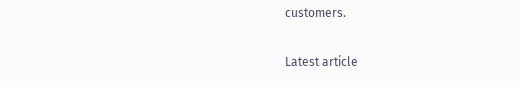customers.

Latest article